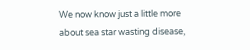We now know just a little more about sea star wasting disease,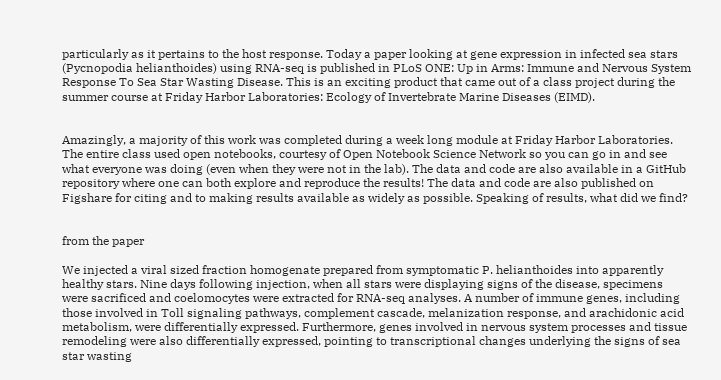particularly as it pertains to the host response. Today a paper looking at gene expression in infected sea stars (Pycnopodia helianthoides) using RNA-seq is published in PLoS ONE: Up in Arms: Immune and Nervous System Response To Sea Star Wasting Disease. This is an exciting product that came out of a class project during the summer course at Friday Harbor Laboratories: Ecology of Invertebrate Marine Diseases (EIMD).


Amazingly, a majority of this work was completed during a week long module at Friday Harbor Laboratories. The entire class used open notebooks, courtesy of Open Notebook Science Network so you can go in and see what everyone was doing (even when they were not in the lab). The data and code are also available in a GitHub repository where one can both explore and reproduce the results! The data and code are also published on Figshare for citing and to making results available as widely as possible. Speaking of results, what did we find?


from the paper

We injected a viral sized fraction homogenate prepared from symptomatic P. helianthoides into apparently healthy stars. Nine days following injection, when all stars were displaying signs of the disease, specimens were sacrificed and coelomocytes were extracted for RNA-seq analyses. A number of immune genes, including those involved in Toll signaling pathways, complement cascade, melanization response, and arachidonic acid metabolism, were differentially expressed. Furthermore, genes involved in nervous system processes and tissue remodeling were also differentially expressed, pointing to transcriptional changes underlying the signs of sea star wasting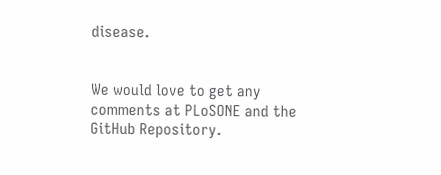disease.


We would love to get any comments at PLoSONE and the GitHub Repository.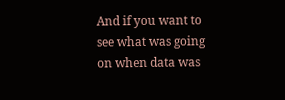And if you want to see what was going on when data was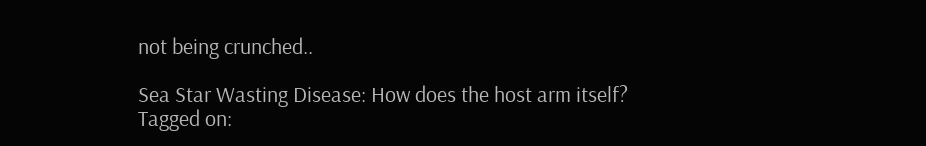not being crunched..

Sea Star Wasting Disease: How does the host arm itself?
Tagged on: